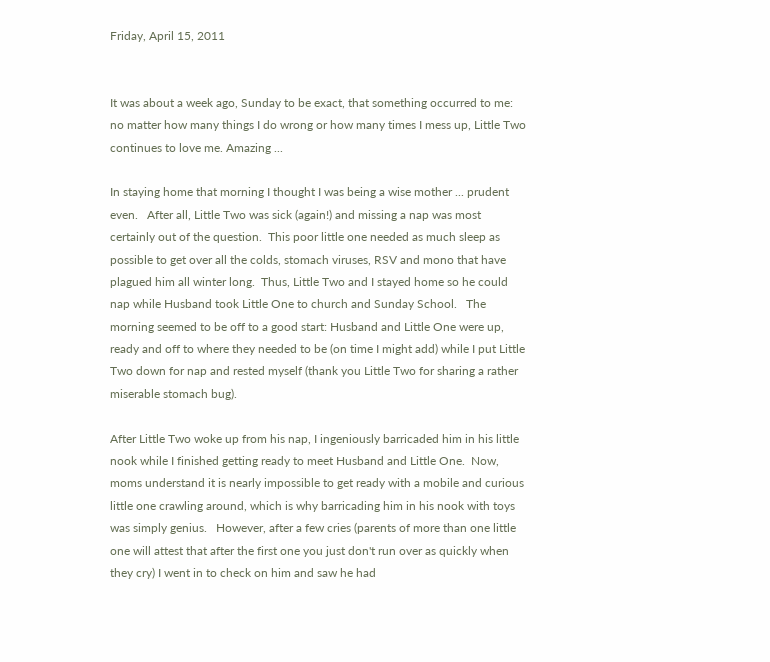Friday, April 15, 2011


It was about a week ago, Sunday to be exact, that something occurred to me: no matter how many things I do wrong or how many times I mess up, Little Two continues to love me. Amazing ...

In staying home that morning I thought I was being a wise mother ... prudent even.   After all, Little Two was sick (again!) and missing a nap was most certainly out of the question.  This poor little one needed as much sleep as possible to get over all the colds, stomach viruses, RSV and mono that have plagued him all winter long.  Thus, Little Two and I stayed home so he could nap while Husband took Little One to church and Sunday School.   The morning seemed to be off to a good start: Husband and Little One were up, ready and off to where they needed to be (on time I might add) while I put Little Two down for nap and rested myself (thank you Little Two for sharing a rather miserable stomach bug).

After Little Two woke up from his nap, I ingeniously barricaded him in his little nook while I finished getting ready to meet Husband and Little One.  Now, moms understand it is nearly impossible to get ready with a mobile and curious little one crawling around, which is why barricading him in his nook with toys was simply genius.   However, after a few cries (parents of more than one little one will attest that after the first one you just don't run over as quickly when they cry) I went in to check on him and saw he had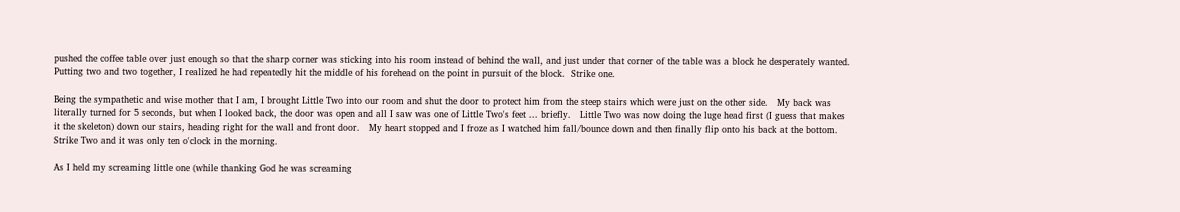pushed the coffee table over just enough so that the sharp corner was sticking into his room instead of behind the wall, and just under that corner of the table was a block he desperately wanted.  Putting two and two together, I realized he had repeatedly hit the middle of his forehead on the point in pursuit of the block.  Strike one.

Being the sympathetic and wise mother that I am, I brought Little Two into our room and shut the door to protect him from the steep stairs which were just on the other side.   My back was literally turned for 5 seconds, but when I looked back, the door was open and all I saw was one of Little Two's feet ... briefly.   Little Two was now doing the luge head first (I guess that makes it the skeleton) down our stairs, heading right for the wall and front door.   My heart stopped and I froze as I watched him fall/bounce down and then finally flip onto his back at the bottom.  Strike Two and it was only ten o'clock in the morning.

As I held my screaming little one (while thanking God he was screaming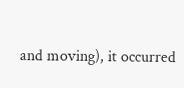and moving), it occurred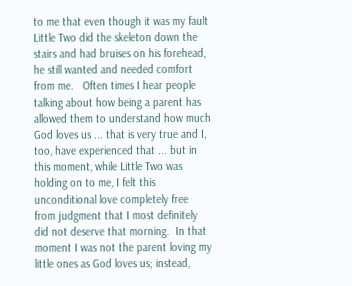to me that even though it was my fault Little Two did the skeleton down the stairs and had bruises on his forehead, he still wanted and needed comfort from me.   Often times I hear people talking about how being a parent has allowed them to understand how much God loves us ... that is very true and I, too, have experienced that ... but in this moment, while Little Two was holding on to me, I felt this unconditional love completely free from judgment that I most definitely did not deserve that morning.  In that moment I was not the parent loving my little ones as God loves us; instead,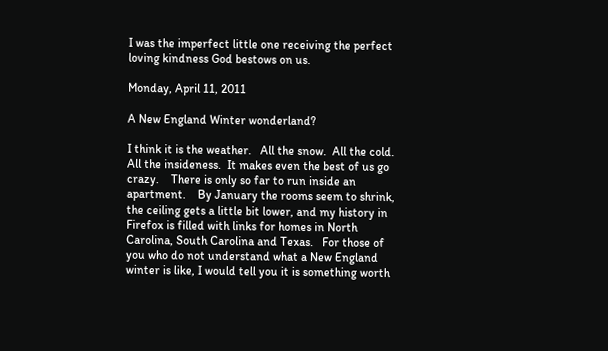I was the imperfect little one receiving the perfect loving kindness God bestows on us.

Monday, April 11, 2011

A New England Winter wonderland?

I think it is the weather.   All the snow.  All the cold.  All the insideness.  It makes even the best of us go crazy.    There is only so far to run inside an apartment.    By January the rooms seem to shrink, the ceiling gets a little bit lower, and my history in Firefox is filled with links for homes in North Carolina, South Carolina and Texas.   For those of you who do not understand what a New England winter is like, I would tell you it is something worth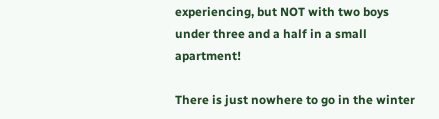experiencing, but NOT with two boys under three and a half in a small apartment!

There is just nowhere to go in the winter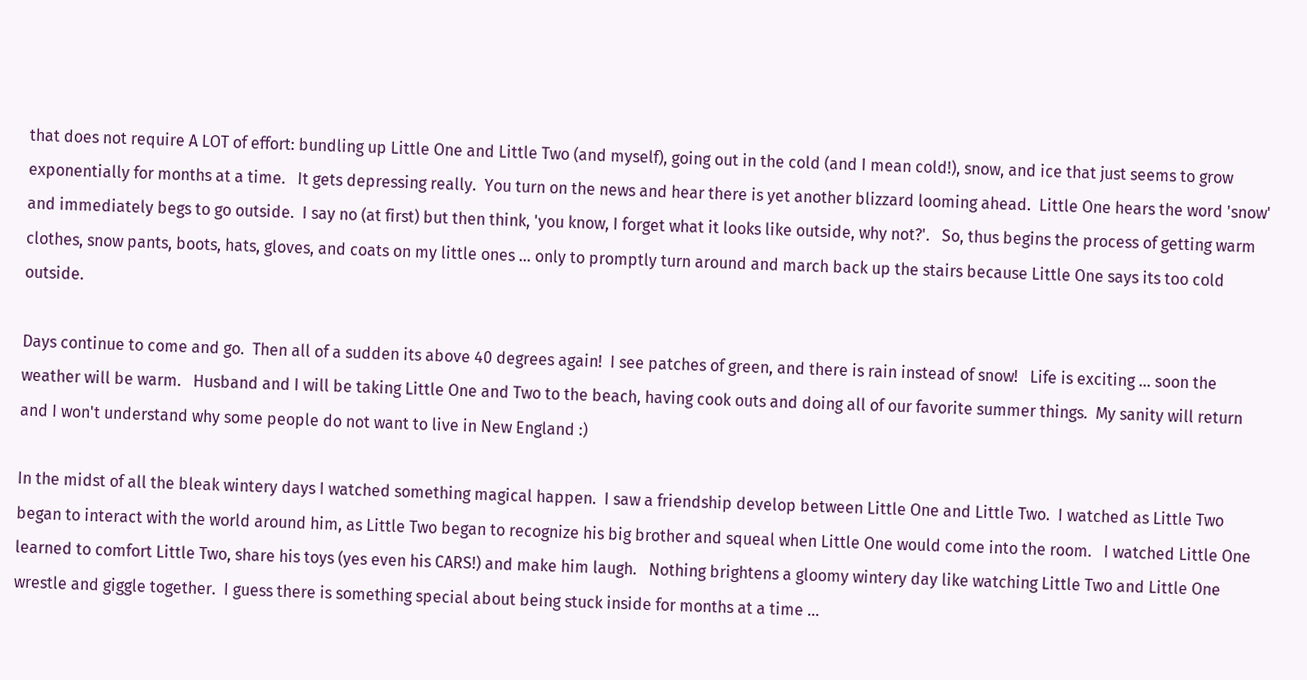that does not require A LOT of effort: bundling up Little One and Little Two (and myself), going out in the cold (and I mean cold!), snow, and ice that just seems to grow exponentially for months at a time.   It gets depressing really.  You turn on the news and hear there is yet another blizzard looming ahead.  Little One hears the word 'snow' and immediately begs to go outside.  I say no (at first) but then think, 'you know, I forget what it looks like outside, why not?'.   So, thus begins the process of getting warm clothes, snow pants, boots, hats, gloves, and coats on my little ones ... only to promptly turn around and march back up the stairs because Little One says its too cold outside.

Days continue to come and go.  Then all of a sudden its above 40 degrees again!  I see patches of green, and there is rain instead of snow!   Life is exciting ... soon the weather will be warm.   Husband and I will be taking Little One and Two to the beach, having cook outs and doing all of our favorite summer things.  My sanity will return and I won't understand why some people do not want to live in New England :)

In the midst of all the bleak wintery days I watched something magical happen.  I saw a friendship develop between Little One and Little Two.  I watched as Little Two began to interact with the world around him, as Little Two began to recognize his big brother and squeal when Little One would come into the room.   I watched Little One learned to comfort Little Two, share his toys (yes even his CARS!) and make him laugh.   Nothing brightens a gloomy wintery day like watching Little Two and Little One wrestle and giggle together.  I guess there is something special about being stuck inside for months at a time ...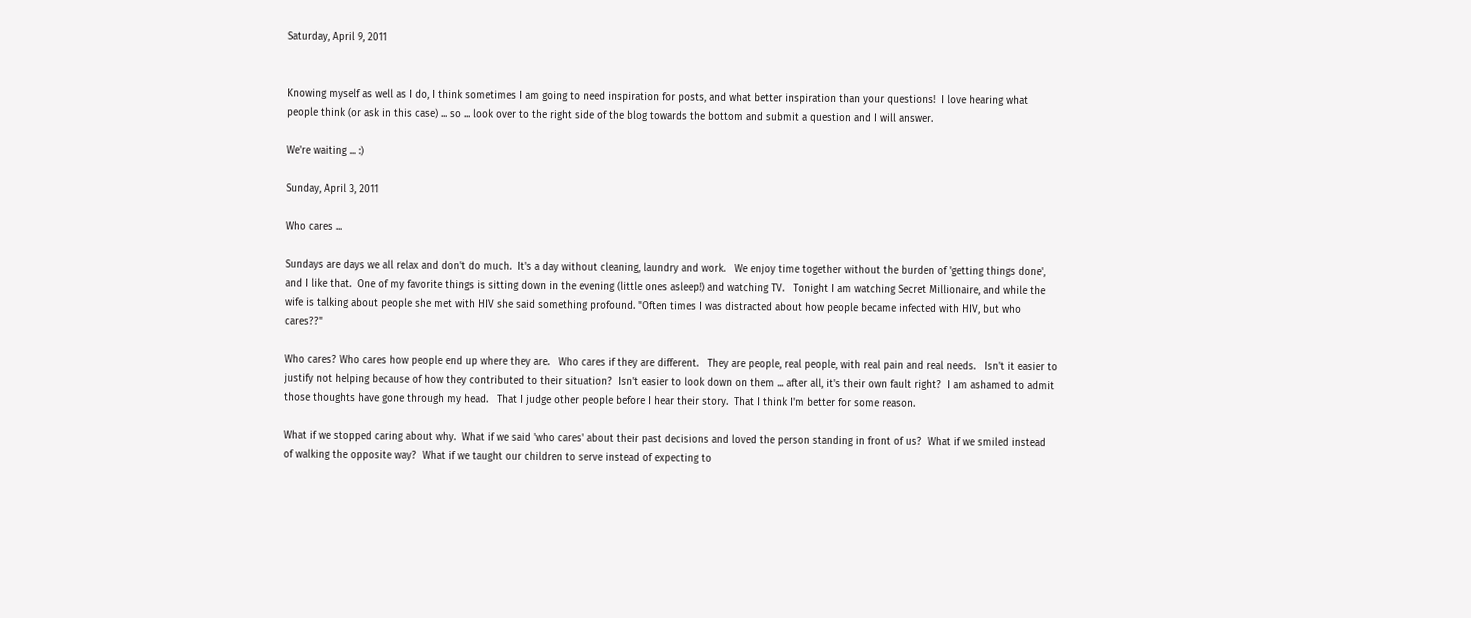Saturday, April 9, 2011


Knowing myself as well as I do, I think sometimes I am going to need inspiration for posts, and what better inspiration than your questions!  I love hearing what people think (or ask in this case) ... so ... look over to the right side of the blog towards the bottom and submit a question and I will answer.

We're waiting ... :)

Sunday, April 3, 2011

Who cares ...

Sundays are days we all relax and don't do much.  It's a day without cleaning, laundry and work.   We enjoy time together without the burden of 'getting things done', and I like that.  One of my favorite things is sitting down in the evening (little ones asleep!) and watching TV.   Tonight I am watching Secret Millionaire, and while the wife is talking about people she met with HIV she said something profound. "Often times I was distracted about how people became infected with HIV, but who cares??"

Who cares? Who cares how people end up where they are.   Who cares if they are different.   They are people, real people, with real pain and real needs.   Isn't it easier to justify not helping because of how they contributed to their situation?  Isn't easier to look down on them ... after all, it's their own fault right?  I am ashamed to admit those thoughts have gone through my head.   That I judge other people before I hear their story.  That I think I'm better for some reason.

What if we stopped caring about why.  What if we said 'who cares' about their past decisions and loved the person standing in front of us?  What if we smiled instead of walking the opposite way?  What if we taught our children to serve instead of expecting to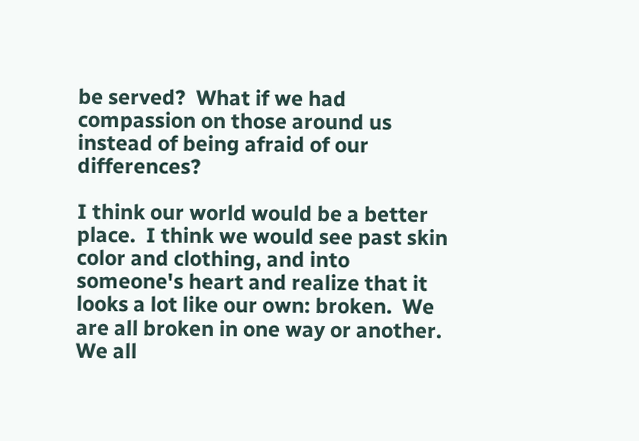be served?  What if we had compassion on those around us instead of being afraid of our differences?

I think our world would be a better place.  I think we would see past skin color and clothing, and into someone's heart and realize that it looks a lot like our own: broken.  We are all broken in one way or another.  We all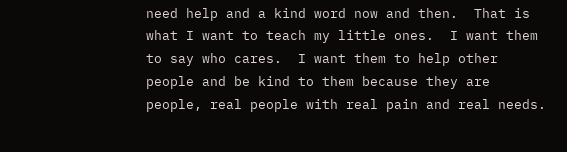need help and a kind word now and then.  That is what I want to teach my little ones.  I want them to say who cares.  I want them to help other people and be kind to them because they are people, real people with real pain and real needs.